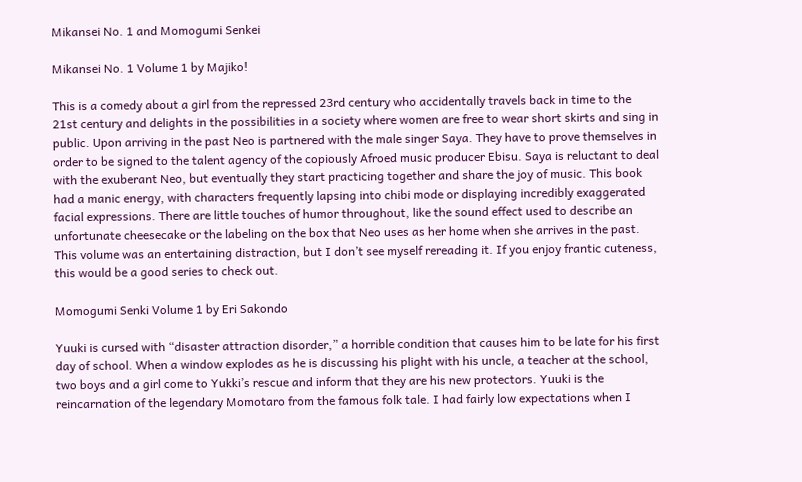Mikansei No. 1 and Momogumi Senkei

Mikansei No. 1 Volume 1 by Majiko!

This is a comedy about a girl from the repressed 23rd century who accidentally travels back in time to the 21st century and delights in the possibilities in a society where women are free to wear short skirts and sing in public. Upon arriving in the past Neo is partnered with the male singer Saya. They have to prove themselves in order to be signed to the talent agency of the copiously Afroed music producer Ebisu. Saya is reluctant to deal with the exuberant Neo, but eventually they start practicing together and share the joy of music. This book had a manic energy, with characters frequently lapsing into chibi mode or displaying incredibly exaggerated facial expressions. There are little touches of humor throughout, like the sound effect used to describe an unfortunate cheesecake or the labeling on the box that Neo uses as her home when she arrives in the past. This volume was an entertaining distraction, but I don’t see myself rereading it. If you enjoy frantic cuteness, this would be a good series to check out.

Momogumi Senki Volume 1 by Eri Sakondo

Yuuki is cursed with “disaster attraction disorder,” a horrible condition that causes him to be late for his first day of school. When a window explodes as he is discussing his plight with his uncle, a teacher at the school, two boys and a girl come to Yukki’s rescue and inform that they are his new protectors. Yuuki is the reincarnation of the legendary Momotaro from the famous folk tale. I had fairly low expectations when I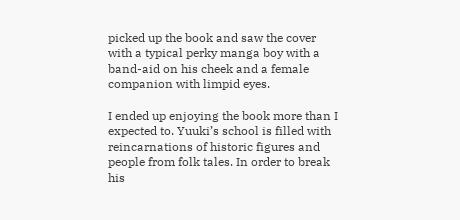picked up the book and saw the cover with a typical perky manga boy with a band-aid on his cheek and a female companion with limpid eyes.

I ended up enjoying the book more than I expected to. Yuuki’s school is filled with reincarnations of historic figures and people from folk tales. In order to break his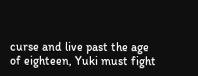curse and live past the age of eighteen, Yuki must fight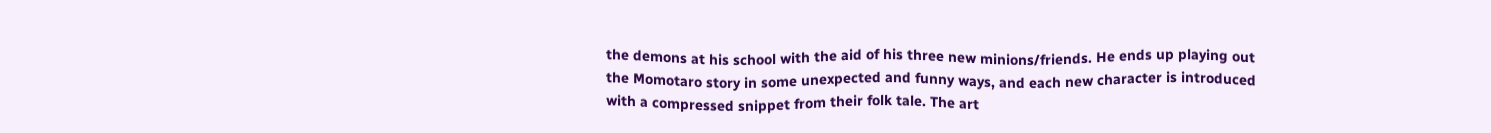the demons at his school with the aid of his three new minions/friends. He ends up playing out the Momotaro story in some unexpected and funny ways, and each new character is introduced with a compressed snippet from their folk tale. The art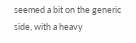seemed a bit on the generic side, with a heavy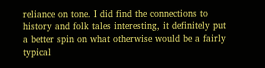reliance on tone. I did find the connections to history and folk tales interesting, it definitely put a better spin on what otherwise would be a fairly typical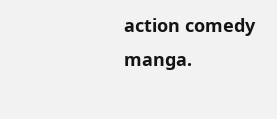action comedy manga.